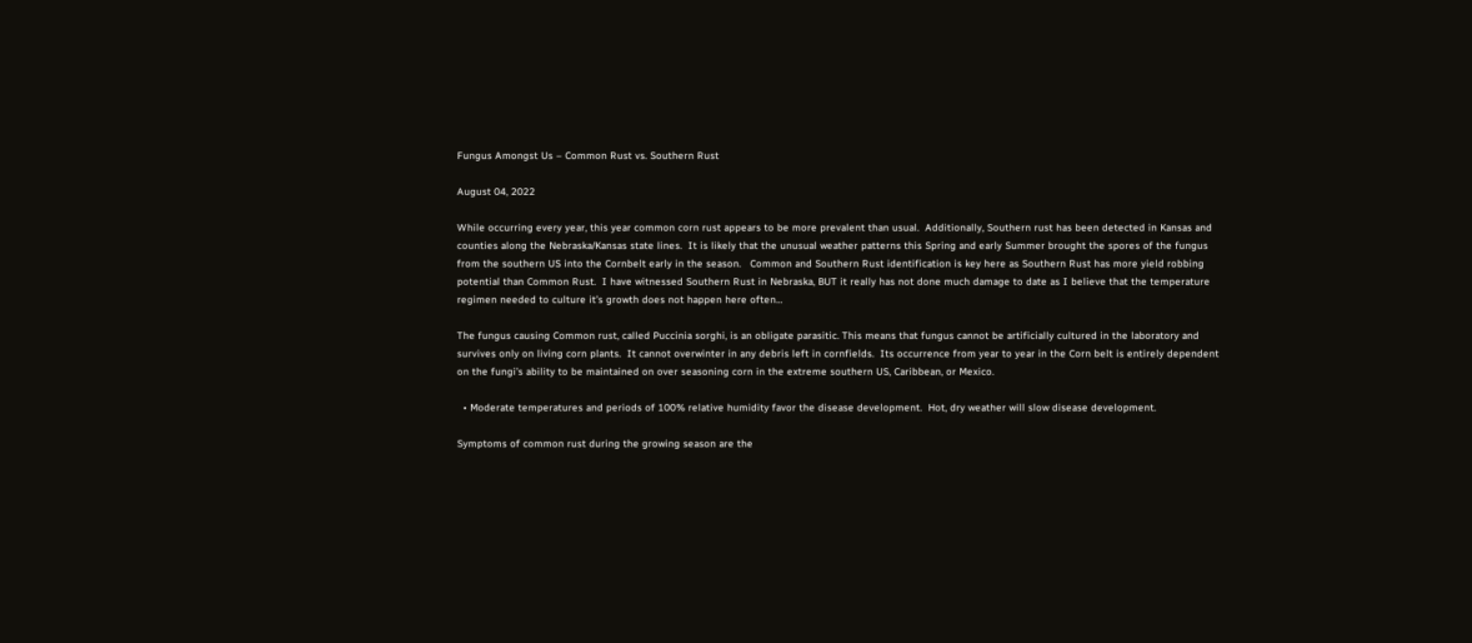Fungus Amongst Us – Common Rust vs. Southern Rust

August 04, 2022

While occurring every year, this year common corn rust appears to be more prevalent than usual.  Additionally, Southern rust has been detected in Kansas and counties along the Nebraska/Kansas state lines.  It is likely that the unusual weather patterns this Spring and early Summer brought the spores of the fungus from the southern US into the Cornbelt early in the season.   Common and Southern Rust identification is key here as Southern Rust has more yield robbing potential than Common Rust.  I have witnessed Southern Rust in Nebraska, BUT it really has not done much damage to date as I believe that the temperature regimen needed to culture it’s growth does not happen here often…

The fungus causing Common rust, called Puccinia sorghi, is an obligate parasitic. This means that fungus cannot be artificially cultured in the laboratory and survives only on living corn plants.  It cannot overwinter in any debris left in cornfields.  Its occurrence from year to year in the Corn belt is entirely dependent on the fungi’s ability to be maintained on over seasoning corn in the extreme southern US, Caribbean, or Mexico.

  • Moderate temperatures and periods of 100% relative humidity favor the disease development.  Hot, dry weather will slow disease development.

Symptoms of common rust during the growing season are the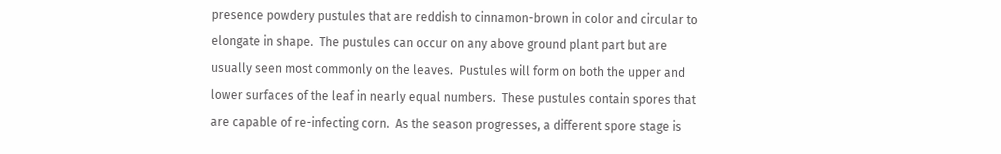presence powdery pustules that are reddish to cinnamon-brown in color and circular to elongate in shape.  The pustules can occur on any above ground plant part but are usually seen most commonly on the leaves.  Pustules will form on both the upper and lower surfaces of the leaf in nearly equal numbers.  These pustules contain spores that are capable of re-infecting corn.  As the season progresses, a different spore stage is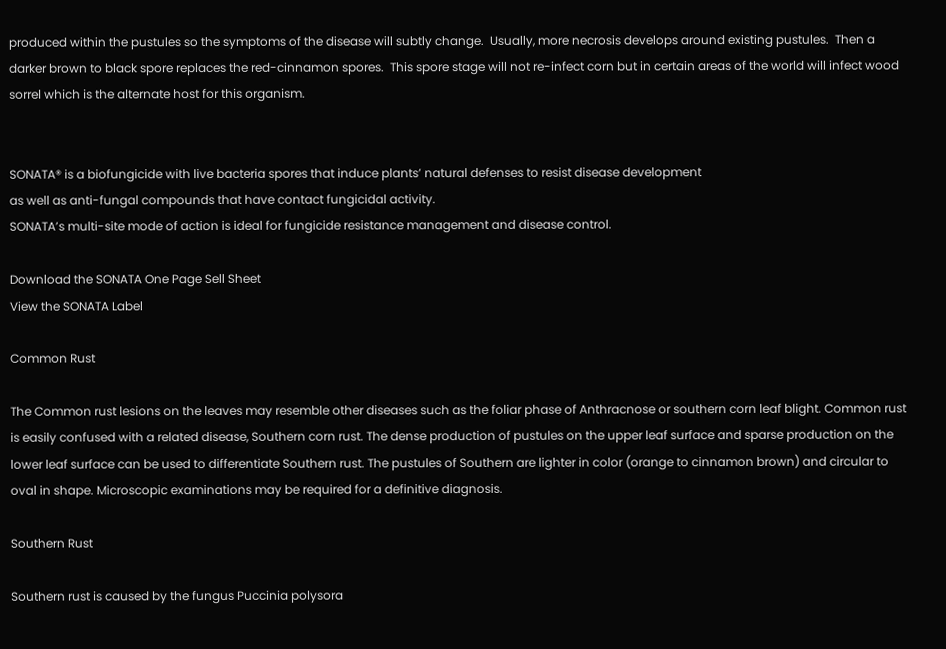produced within the pustules so the symptoms of the disease will subtly change.  Usually, more necrosis develops around existing pustules.  Then a darker brown to black spore replaces the red-cinnamon spores.  This spore stage will not re-infect corn but in certain areas of the world will infect wood sorrel which is the alternate host for this organism.


SONATA® is a biofungicide with live bacteria spores that induce plants’ natural defenses to resist disease development
as well as anti-fungal compounds that have contact fungicidal activity.
SONATA’s multi-site mode of action is ideal for fungicide resistance management and disease control.

Download the SONATA One Page Sell Sheet
View the SONATA Label

Common Rust

The Common rust lesions on the leaves may resemble other diseases such as the foliar phase of Anthracnose or southern corn leaf blight. Common rust is easily confused with a related disease, Southern corn rust. The dense production of pustules on the upper leaf surface and sparse production on the lower leaf surface can be used to differentiate Southern rust. The pustules of Southern are lighter in color (orange to cinnamon brown) and circular to oval in shape. Microscopic examinations may be required for a definitive diagnosis.

Southern Rust

Southern rust is caused by the fungus Puccinia polysora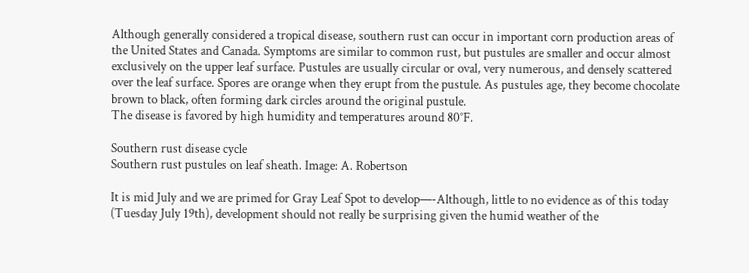Although generally considered a tropical disease, southern rust can occur in important corn production areas of the United States and Canada. Symptoms are similar to common rust, but pustules are smaller and occur almost exclusively on the upper leaf surface. Pustules are usually circular or oval, very numerous, and densely scattered over the leaf surface. Spores are orange when they erupt from the pustule. As pustules age, they become chocolate brown to black, often forming dark circles around the original pustule.
The disease is favored by high humidity and temperatures around 80°F.

Southern rust disease cycle
Southern rust pustules on leaf sheath. Image: A. Robertson

It is mid July and we are primed for Gray Leaf Spot to develop—-Although, little to no evidence as of this today (Tuesday July 19th), development should not really be surprising given the humid weather of the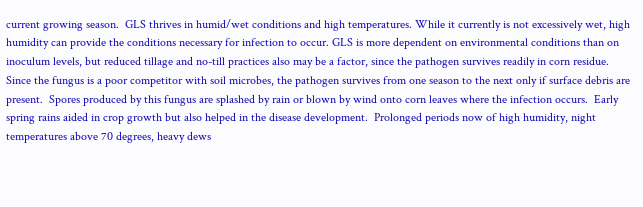current growing season.  GLS thrives in humid/wet conditions and high temperatures. While it currently is not excessively wet, high humidity can provide the conditions necessary for infection to occur. GLS is more dependent on environmental conditions than on inoculum levels, but reduced tillage and no-till practices also may be a factor, since the pathogen survives readily in corn residue.  Since the fungus is a poor competitor with soil microbes, the pathogen survives from one season to the next only if surface debris are present.  Spores produced by this fungus are splashed by rain or blown by wind onto corn leaves where the infection occurs.  Early spring rains aided in crop growth but also helped in the disease development.  Prolonged periods now of high humidity, night temperatures above 70 degrees, heavy dews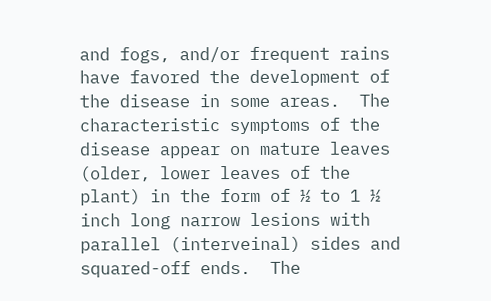and fogs, and/or frequent rains have favored the development of the disease in some areas.  The characteristic symptoms of the disease appear on mature leaves (older, lower leaves of the plant) in the form of ½ to 1 ½ inch long narrow lesions with parallel (interveinal) sides and squared-off ends.  The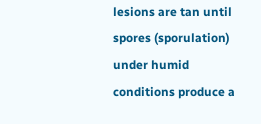lesions are tan until spores (sporulation) under humid conditions produce a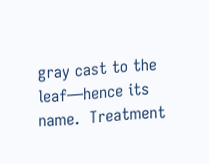gray cast to the leaf—hence its name.  Treatment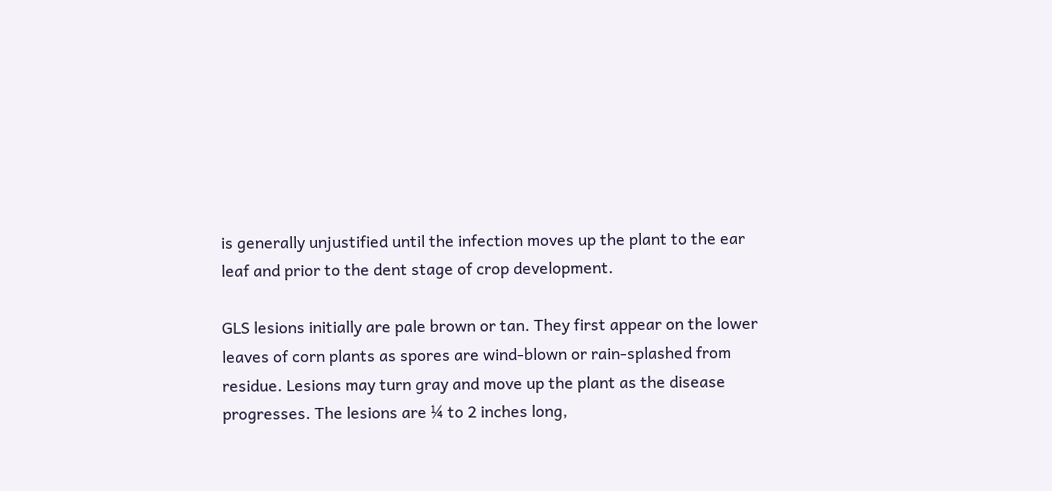is generally unjustified until the infection moves up the plant to the ear leaf and prior to the dent stage of crop development.

GLS lesions initially are pale brown or tan. They first appear on the lower leaves of corn plants as spores are wind-blown or rain-splashed from residue. Lesions may turn gray and move up the plant as the disease progresses. The lesions are ¼ to 2 inches long,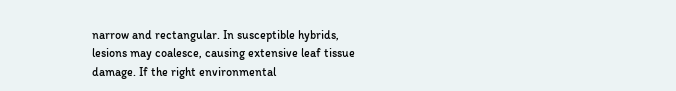narrow and rectangular. In susceptible hybrids, lesions may coalesce, causing extensive leaf tissue damage. If the right environmental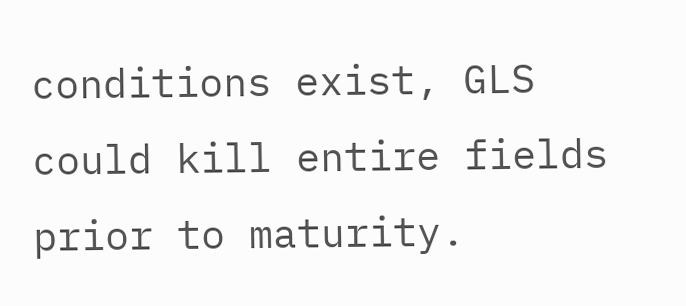conditions exist, GLS could kill entire fields prior to maturity.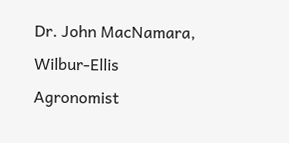Dr. John MacNamara, Wilbur-Ellis Agronomist